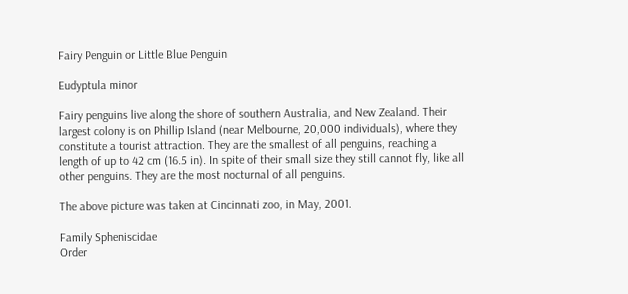Fairy Penguin or Little Blue Penguin

Eudyptula minor

Fairy penguins live along the shore of southern Australia, and New Zealand. Their largest colony is on Phillip Island (near Melbourne, 20,000 individuals), where they constitute a tourist attraction. They are the smallest of all penguins, reaching a length of up to 42 cm (16.5 in). In spite of their small size they still cannot fly, like all other penguins. They are the most nocturnal of all penguins.

The above picture was taken at Cincinnati zoo, in May, 2001.

Family Spheniscidae
Order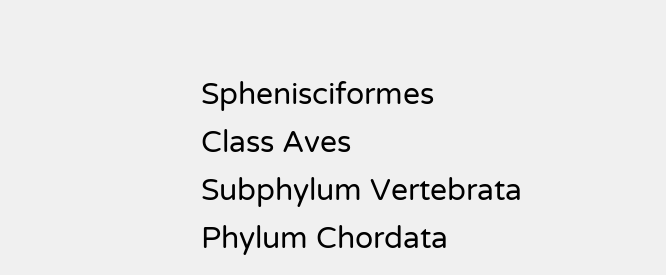Sphenisciformes
Class Aves
Subphylum Vertebrata
Phylum Chordata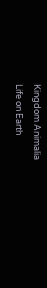Kingdom Animalia
Life on Earth